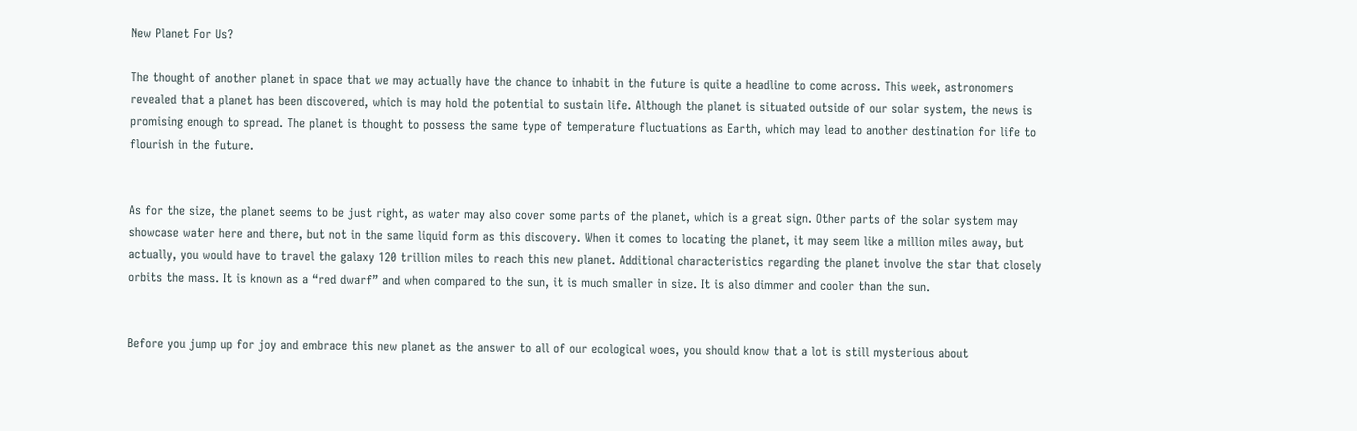New Planet For Us?

The thought of another planet in space that we may actually have the chance to inhabit in the future is quite a headline to come across. This week, astronomers revealed that a planet has been discovered, which is may hold the potential to sustain life. Although the planet is situated outside of our solar system, the news is promising enough to spread. The planet is thought to possess the same type of temperature fluctuations as Earth, which may lead to another destination for life to flourish in the future.


As for the size, the planet seems to be just right, as water may also cover some parts of the planet, which is a great sign. Other parts of the solar system may showcase water here and there, but not in the same liquid form as this discovery. When it comes to locating the planet, it may seem like a million miles away, but actually, you would have to travel the galaxy 120 trillion miles to reach this new planet. Additional characteristics regarding the planet involve the star that closely orbits the mass. It is known as a “red dwarf” and when compared to the sun, it is much smaller in size. It is also dimmer and cooler than the sun.


Before you jump up for joy and embrace this new planet as the answer to all of our ecological woes, you should know that a lot is still mysterious about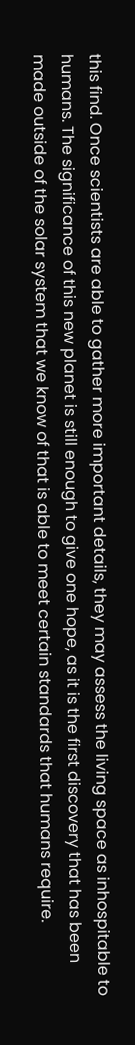this find. Once scientists are able to gather more important details, they may assess the living space as inhospitable to humans. The significance of this new planet is still enough to give one hope, as it is the first discovery that has been made outside of the solar system that we know of that is able to meet certain standards that humans require.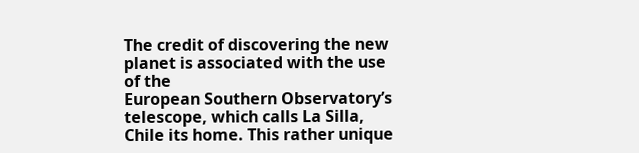The credit of discovering the new planet is associated with the use of the
European Southern Observatory’s telescope, which calls La Silla, Chile its home. This rather unique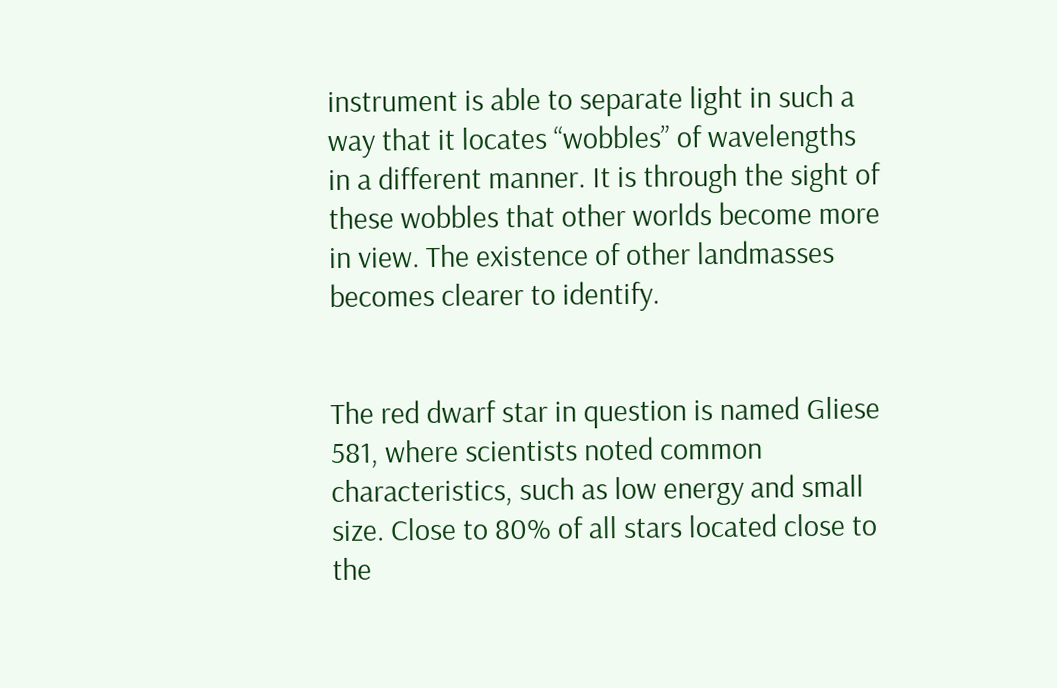instrument is able to separate light in such a way that it locates “wobbles” of wavelengths in a different manner. It is through the sight of these wobbles that other worlds become more in view. The existence of other landmasses becomes clearer to identify.


The red dwarf star in question is named Gliese 581, where scientists noted common characteristics, such as low energy and small size. Close to 80% of all stars located close to the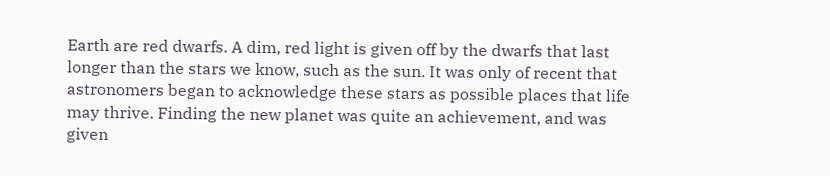Earth are red dwarfs. A dim, red light is given off by the dwarfs that last longer than the stars we know, such as the sun. It was only of recent that astronomers began to acknowledge these stars as possible places that life may thrive. Finding the new planet was quite an achievement, and was given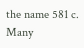the name 581 c. Many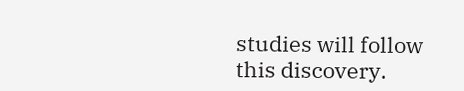studies will follow this discovery.